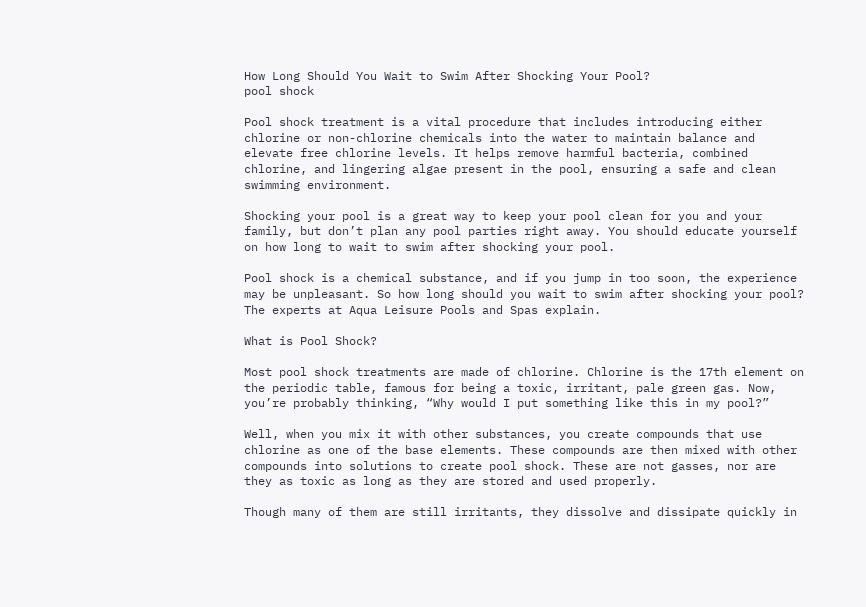How Long Should You Wait to Swim After Shocking Your Pool?
pool shock

Pool shock treatment is a vital procedure that includes introducing either chlorine or non-chlorine chemicals into the water to maintain balance and elevate free chlorine levels. It helps remove harmful bacteria, combined chlorine, and lingering algae present in the pool, ensuring a safe and clean swimming environment.

Shocking your pool is a great way to keep your pool clean for you and your family, but don’t plan any pool parties right away. You should educate yourself on how long to wait to swim after shocking your pool.

Pool shock is a chemical substance, and if you jump in too soon, the experience may be unpleasant. So how long should you wait to swim after shocking your pool? The experts at Aqua Leisure Pools and Spas explain.

What is Pool Shock?

Most pool shock treatments are made of chlorine. Chlorine is the 17th element on the periodic table, famous for being a toxic, irritant, pale green gas. Now, you’re probably thinking, “Why would I put something like this in my pool?”

Well, when you mix it with other substances, you create compounds that use chlorine as one of the base elements. These compounds are then mixed with other compounds into solutions to create pool shock. These are not gasses, nor are they as toxic as long as they are stored and used properly.

Though many of them are still irritants, they dissolve and dissipate quickly in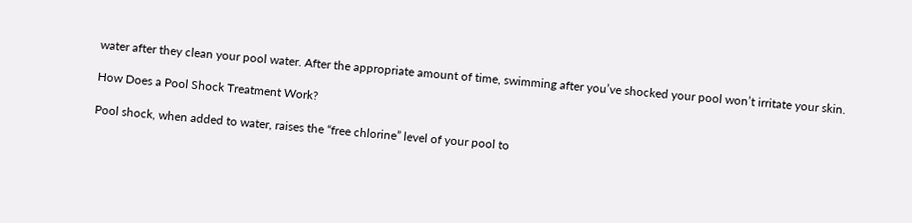water after they clean your pool water. After the appropriate amount of time, swimming after you’ve shocked your pool won’t irritate your skin.

How Does a Pool Shock Treatment Work?

Pool shock, when added to water, raises the “free chlorine” level of your pool to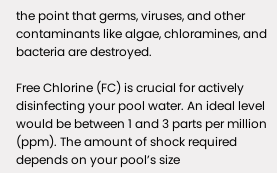the point that germs, viruses, and other contaminants like algae, chloramines, and bacteria are destroyed.

Free Chlorine (FC) is crucial for actively disinfecting your pool water. An ideal level would be between 1 and 3 parts per million (ppm). The amount of shock required depends on your pool’s size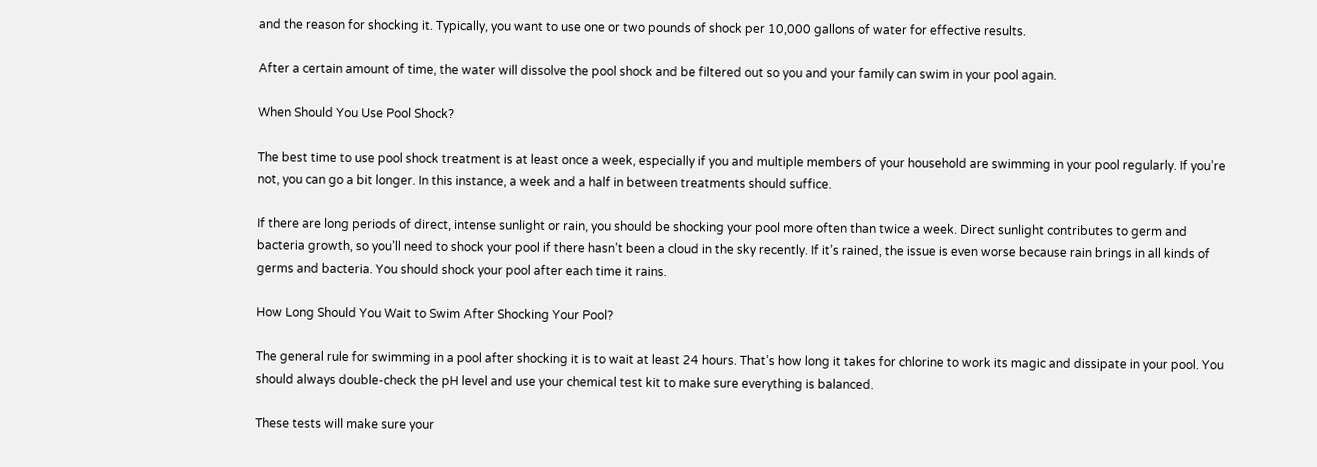and the reason for shocking it. Typically, you want to use one or two pounds of shock per 10,000 gallons of water for effective results.

After a certain amount of time, the water will dissolve the pool shock and be filtered out so you and your family can swim in your pool again.

When Should You Use Pool Shock?

The best time to use pool shock treatment is at least once a week, especially if you and multiple members of your household are swimming in your pool regularly. If you’re not, you can go a bit longer. In this instance, a week and a half in between treatments should suffice.

If there are long periods of direct, intense sunlight or rain, you should be shocking your pool more often than twice a week. Direct sunlight contributes to germ and bacteria growth, so you’ll need to shock your pool if there hasn’t been a cloud in the sky recently. If it’s rained, the issue is even worse because rain brings in all kinds of germs and bacteria. You should shock your pool after each time it rains.

How Long Should You Wait to Swim After Shocking Your Pool?

The general rule for swimming in a pool after shocking it is to wait at least 24 hours. That’s how long it takes for chlorine to work its magic and dissipate in your pool. You should always double-check the pH level and use your chemical test kit to make sure everything is balanced.

These tests will make sure your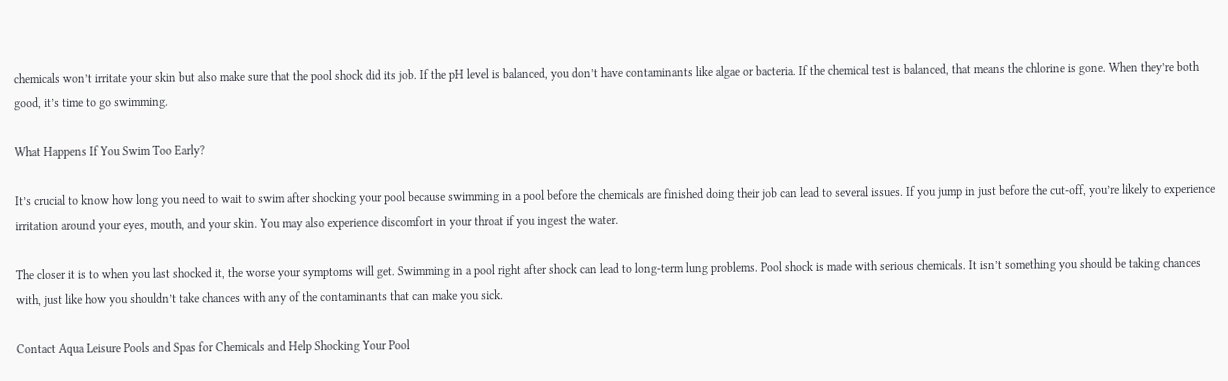chemicals won’t irritate your skin but also make sure that the pool shock did its job. If the pH level is balanced, you don’t have contaminants like algae or bacteria. If the chemical test is balanced, that means the chlorine is gone. When they’re both good, it’s time to go swimming.

What Happens If You Swim Too Early?

It’s crucial to know how long you need to wait to swim after shocking your pool because swimming in a pool before the chemicals are finished doing their job can lead to several issues. If you jump in just before the cut-off, you’re likely to experience irritation around your eyes, mouth, and your skin. You may also experience discomfort in your throat if you ingest the water.

The closer it is to when you last shocked it, the worse your symptoms will get. Swimming in a pool right after shock can lead to long-term lung problems. Pool shock is made with serious chemicals. It isn’t something you should be taking chances with, just like how you shouldn’t take chances with any of the contaminants that can make you sick.

Contact Aqua Leisure Pools and Spas for Chemicals and Help Shocking Your Pool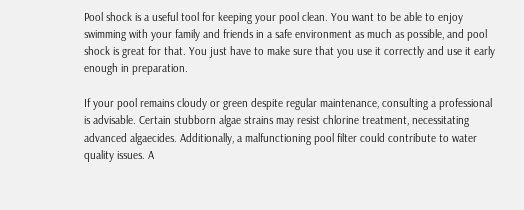Pool shock is a useful tool for keeping your pool clean. You want to be able to enjoy swimming with your family and friends in a safe environment as much as possible, and pool shock is great for that. You just have to make sure that you use it correctly and use it early enough in preparation.

If your pool remains cloudy or green despite regular maintenance, consulting a professional is advisable. Certain stubborn algae strains may resist chlorine treatment, necessitating advanced algaecides. Additionally, a malfunctioning pool filter could contribute to water quality issues. A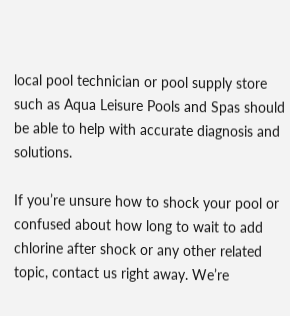local pool technician or pool supply store such as Aqua Leisure Pools and Spas should be able to help with accurate diagnosis and solutions.

If you’re unsure how to shock your pool or confused about how long to wait to add chlorine after shock or any other related topic, contact us right away. We’re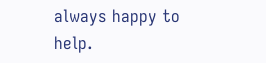always happy to help.